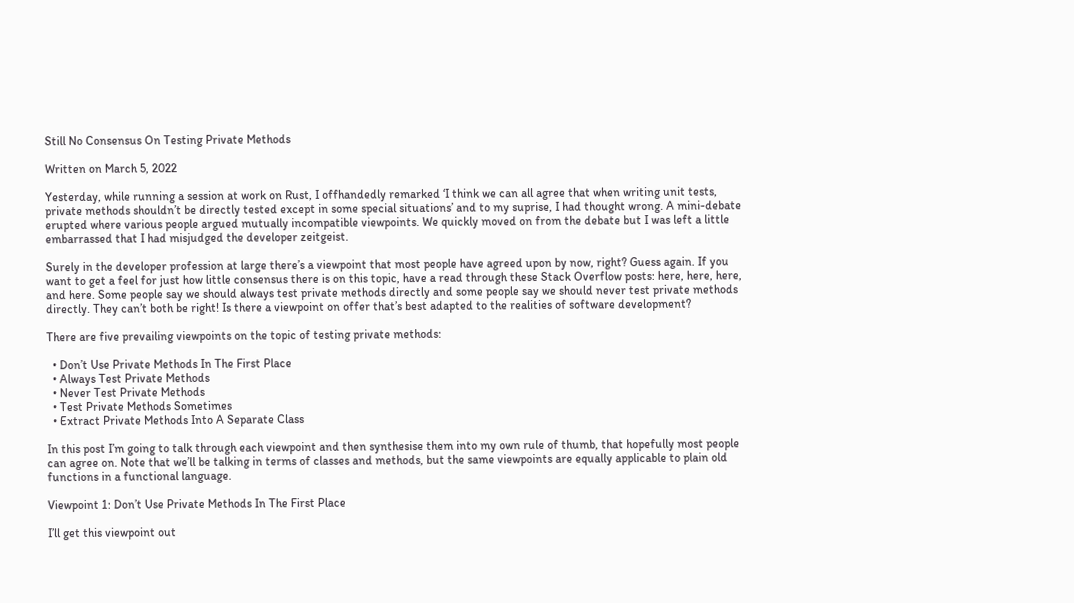Still No Consensus On Testing Private Methods

Written on March 5, 2022

Yesterday, while running a session at work on Rust, I offhandedly remarked ‘I think we can all agree that when writing unit tests, private methods shouldn’t be directly tested except in some special situations’ and to my suprise, I had thought wrong. A mini-debate erupted where various people argued mutually incompatible viewpoints. We quickly moved on from the debate but I was left a little embarrassed that I had misjudged the developer zeitgeist.

Surely in the developer profession at large there’s a viewpoint that most people have agreed upon by now, right? Guess again. If you want to get a feel for just how little consensus there is on this topic, have a read through these Stack Overflow posts: here, here, here, and here. Some people say we should always test private methods directly and some people say we should never test private methods directly. They can’t both be right! Is there a viewpoint on offer that’s best adapted to the realities of software development?

There are five prevailing viewpoints on the topic of testing private methods:

  • Don’t Use Private Methods In The First Place
  • Always Test Private Methods
  • Never Test Private Methods
  • Test Private Methods Sometimes
  • Extract Private Methods Into A Separate Class

In this post I’m going to talk through each viewpoint and then synthesise them into my own rule of thumb, that hopefully most people can agree on. Note that we’ll be talking in terms of classes and methods, but the same viewpoints are equally applicable to plain old functions in a functional language.

Viewpoint 1: Don’t Use Private Methods In The First Place

I’ll get this viewpoint out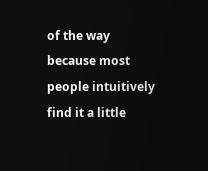of the way because most people intuitively find it a little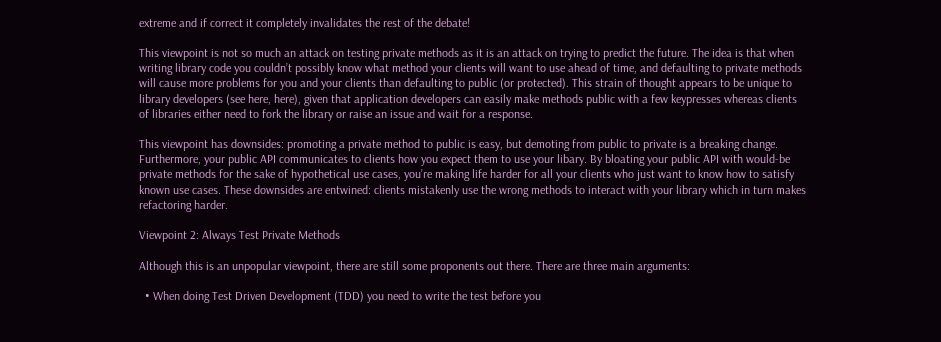extreme and if correct it completely invalidates the rest of the debate!

This viewpoint is not so much an attack on testing private methods as it is an attack on trying to predict the future. The idea is that when writing library code you couldn’t possibly know what method your clients will want to use ahead of time, and defaulting to private methods will cause more problems for you and your clients than defaulting to public (or protected). This strain of thought appears to be unique to library developers (see here, here), given that application developers can easily make methods public with a few keypresses whereas clients of libraries either need to fork the library or raise an issue and wait for a response.

This viewpoint has downsides: promoting a private method to public is easy, but demoting from public to private is a breaking change. Furthermore, your public API communicates to clients how you expect them to use your libary. By bloating your public API with would-be private methods for the sake of hypothetical use cases, you’re making life harder for all your clients who just want to know how to satisfy known use cases. These downsides are entwined: clients mistakenly use the wrong methods to interact with your library which in turn makes refactoring harder.

Viewpoint 2: Always Test Private Methods

Although this is an unpopular viewpoint, there are still some proponents out there. There are three main arguments:

  • When doing Test Driven Development (TDD) you need to write the test before you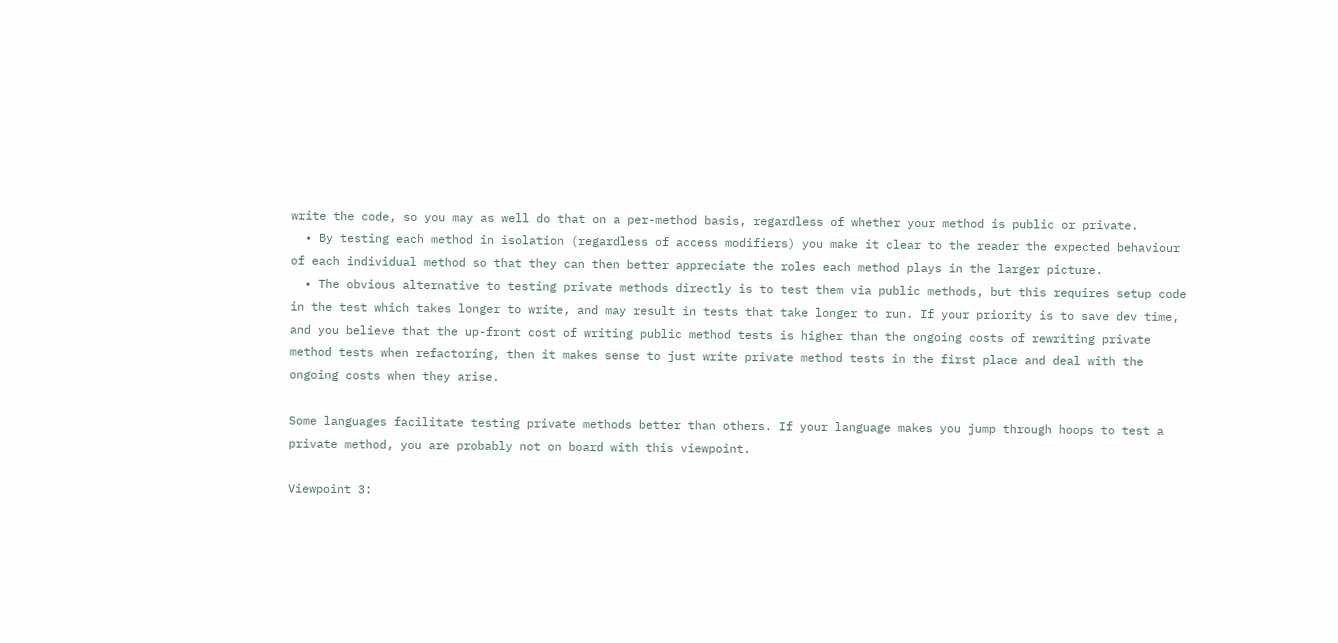write the code, so you may as well do that on a per-method basis, regardless of whether your method is public or private.
  • By testing each method in isolation (regardless of access modifiers) you make it clear to the reader the expected behaviour of each individual method so that they can then better appreciate the roles each method plays in the larger picture.
  • The obvious alternative to testing private methods directly is to test them via public methods, but this requires setup code in the test which takes longer to write, and may result in tests that take longer to run. If your priority is to save dev time, and you believe that the up-front cost of writing public method tests is higher than the ongoing costs of rewriting private method tests when refactoring, then it makes sense to just write private method tests in the first place and deal with the ongoing costs when they arise.

Some languages facilitate testing private methods better than others. If your language makes you jump through hoops to test a private method, you are probably not on board with this viewpoint.

Viewpoint 3: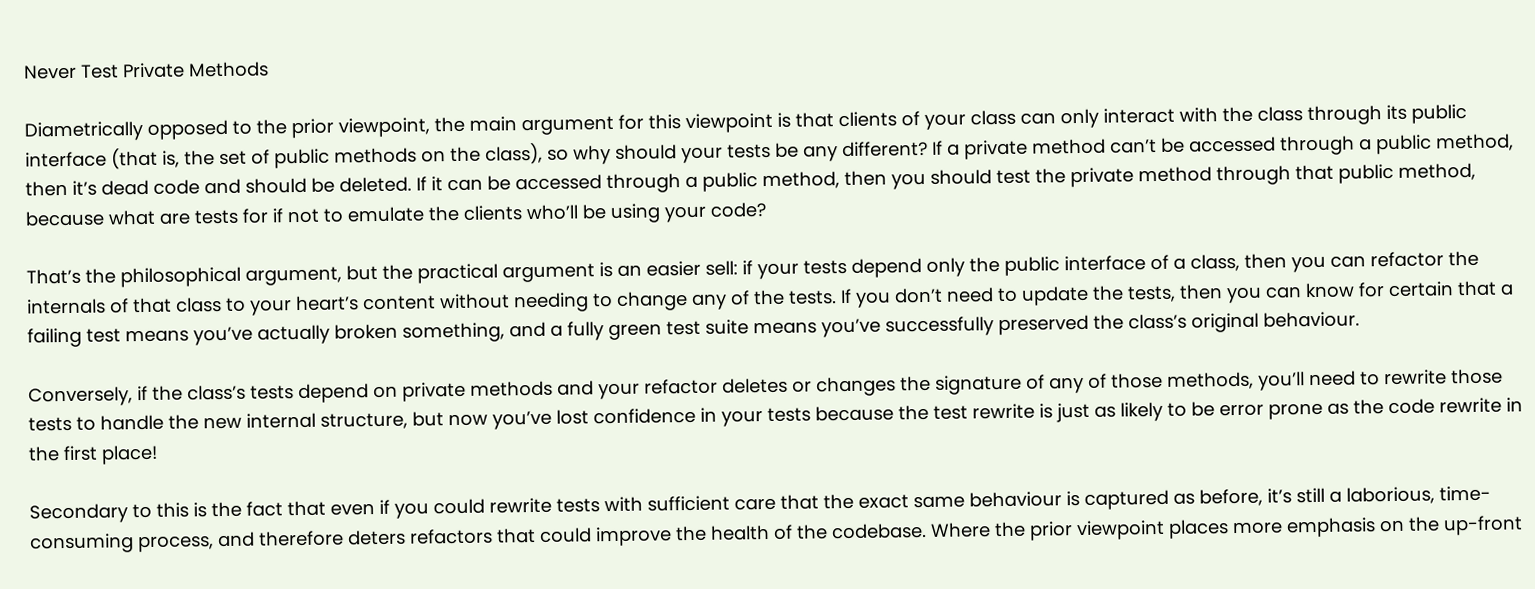Never Test Private Methods

Diametrically opposed to the prior viewpoint, the main argument for this viewpoint is that clients of your class can only interact with the class through its public interface (that is, the set of public methods on the class), so why should your tests be any different? If a private method can’t be accessed through a public method, then it’s dead code and should be deleted. If it can be accessed through a public method, then you should test the private method through that public method, because what are tests for if not to emulate the clients who’ll be using your code?

That’s the philosophical argument, but the practical argument is an easier sell: if your tests depend only the public interface of a class, then you can refactor the internals of that class to your heart’s content without needing to change any of the tests. If you don’t need to update the tests, then you can know for certain that a failing test means you’ve actually broken something, and a fully green test suite means you’ve successfully preserved the class’s original behaviour.

Conversely, if the class’s tests depend on private methods and your refactor deletes or changes the signature of any of those methods, you’ll need to rewrite those tests to handle the new internal structure, but now you’ve lost confidence in your tests because the test rewrite is just as likely to be error prone as the code rewrite in the first place!

Secondary to this is the fact that even if you could rewrite tests with sufficient care that the exact same behaviour is captured as before, it’s still a laborious, time-consuming process, and therefore deters refactors that could improve the health of the codebase. Where the prior viewpoint places more emphasis on the up-front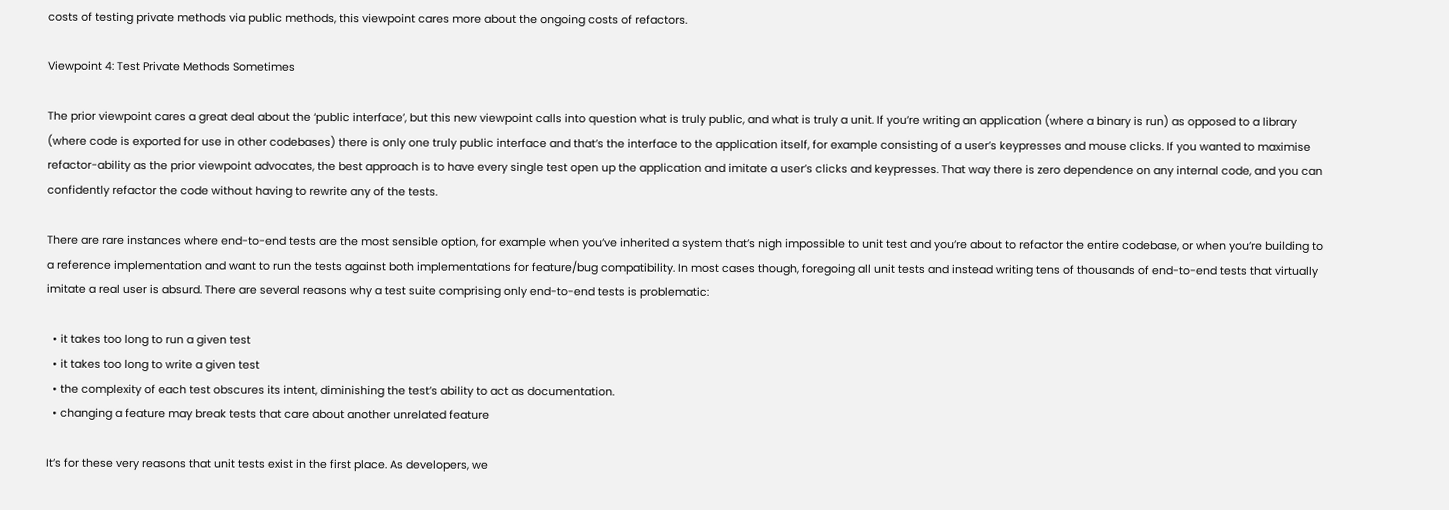costs of testing private methods via public methods, this viewpoint cares more about the ongoing costs of refactors.

Viewpoint 4: Test Private Methods Sometimes

The prior viewpoint cares a great deal about the ‘public interface’, but this new viewpoint calls into question what is truly public, and what is truly a unit. If you’re writing an application (where a binary is run) as opposed to a library (where code is exported for use in other codebases) there is only one truly public interface and that’s the interface to the application itself, for example consisting of a user’s keypresses and mouse clicks. If you wanted to maximise refactor-ability as the prior viewpoint advocates, the best approach is to have every single test open up the application and imitate a user’s clicks and keypresses. That way there is zero dependence on any internal code, and you can confidently refactor the code without having to rewrite any of the tests.

There are rare instances where end-to-end tests are the most sensible option, for example when you’ve inherited a system that’s nigh impossible to unit test and you’re about to refactor the entire codebase, or when you’re building to a reference implementation and want to run the tests against both implementations for feature/bug compatibility. In most cases though, foregoing all unit tests and instead writing tens of thousands of end-to-end tests that virtually imitate a real user is absurd. There are several reasons why a test suite comprising only end-to-end tests is problematic:

  • it takes too long to run a given test
  • it takes too long to write a given test
  • the complexity of each test obscures its intent, diminishing the test’s ability to act as documentation.
  • changing a feature may break tests that care about another unrelated feature

It’s for these very reasons that unit tests exist in the first place. As developers, we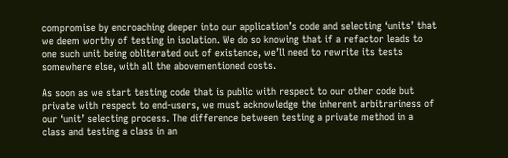compromise by encroaching deeper into our application’s code and selecting ‘units’ that we deem worthy of testing in isolation. We do so knowing that if a refactor leads to one such unit being obliterated out of existence, we’ll need to rewrite its tests somewhere else, with all the abovementioned costs.

As soon as we start testing code that is public with respect to our other code but private with respect to end-users, we must acknowledge the inherent arbitrariness of our ‘unit’ selecting process. The difference between testing a private method in a class and testing a class in an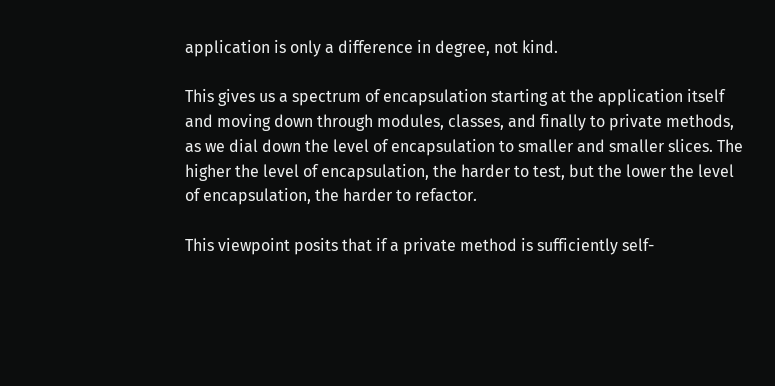application is only a difference in degree, not kind.

This gives us a spectrum of encapsulation starting at the application itself and moving down through modules, classes, and finally to private methods, as we dial down the level of encapsulation to smaller and smaller slices. The higher the level of encapsulation, the harder to test, but the lower the level of encapsulation, the harder to refactor.

This viewpoint posits that if a private method is sufficiently self-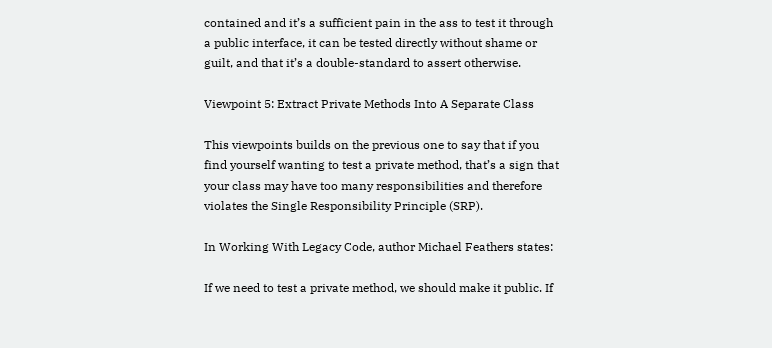contained and it’s a sufficient pain in the ass to test it through a public interface, it can be tested directly without shame or guilt, and that it’s a double-standard to assert otherwise.

Viewpoint 5: Extract Private Methods Into A Separate Class

This viewpoints builds on the previous one to say that if you find yourself wanting to test a private method, that’s a sign that your class may have too many responsibilities and therefore violates the Single Responsibility Principle (SRP).

In Working With Legacy Code, author Michael Feathers states:

If we need to test a private method, we should make it public. If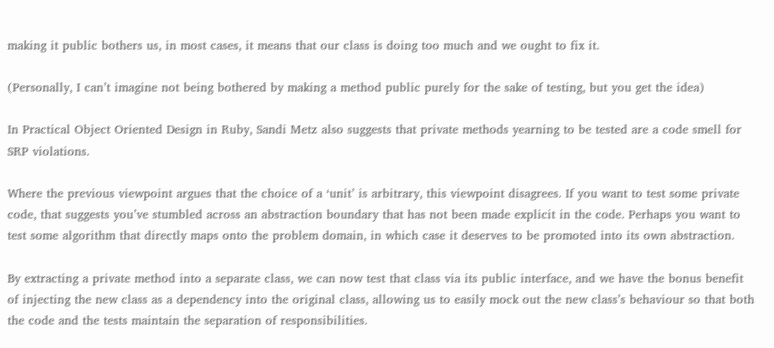making it public bothers us, in most cases, it means that our class is doing too much and we ought to fix it.

(Personally, I can’t imagine not being bothered by making a method public purely for the sake of testing, but you get the idea)

In Practical Object Oriented Design in Ruby, Sandi Metz also suggests that private methods yearning to be tested are a code smell for SRP violations.

Where the previous viewpoint argues that the choice of a ‘unit’ is arbitrary, this viewpoint disagrees. If you want to test some private code, that suggests you’ve stumbled across an abstraction boundary that has not been made explicit in the code. Perhaps you want to test some algorithm that directly maps onto the problem domain, in which case it deserves to be promoted into its own abstraction.

By extracting a private method into a separate class, we can now test that class via its public interface, and we have the bonus benefit of injecting the new class as a dependency into the original class, allowing us to easily mock out the new class’s behaviour so that both the code and the tests maintain the separation of responsibilities.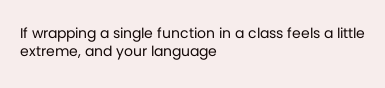If wrapping a single function in a class feels a little extreme, and your language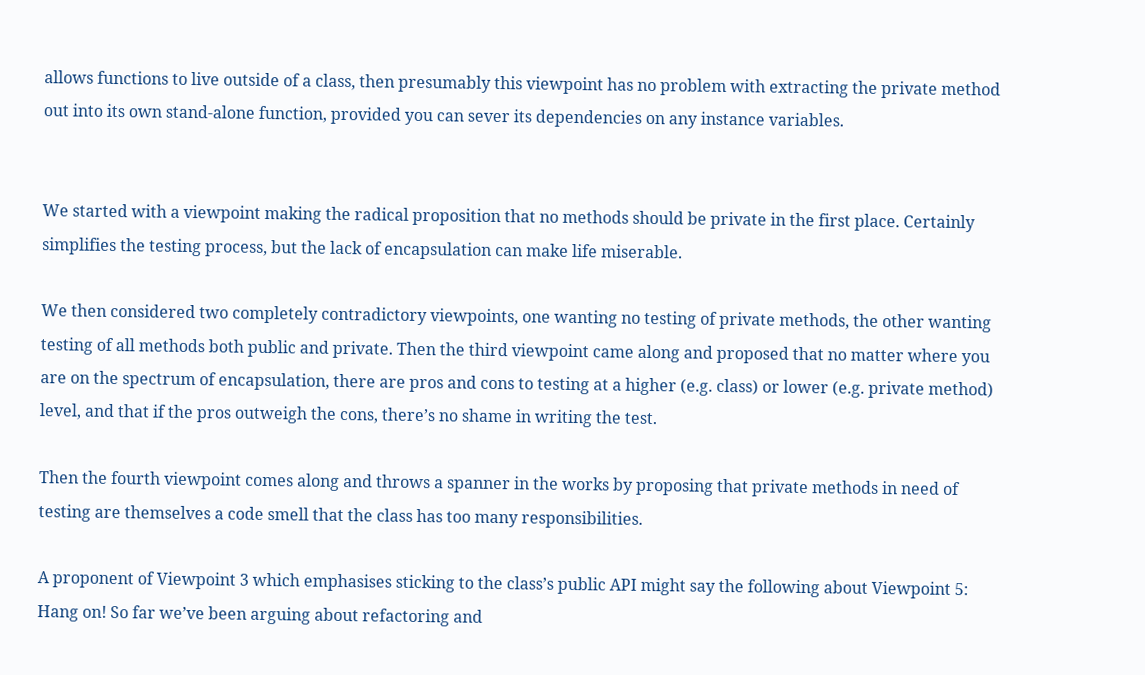allows functions to live outside of a class, then presumably this viewpoint has no problem with extracting the private method out into its own stand-alone function, provided you can sever its dependencies on any instance variables.


We started with a viewpoint making the radical proposition that no methods should be private in the first place. Certainly simplifies the testing process, but the lack of encapsulation can make life miserable.

We then considered two completely contradictory viewpoints, one wanting no testing of private methods, the other wanting testing of all methods both public and private. Then the third viewpoint came along and proposed that no matter where you are on the spectrum of encapsulation, there are pros and cons to testing at a higher (e.g. class) or lower (e.g. private method) level, and that if the pros outweigh the cons, there’s no shame in writing the test.

Then the fourth viewpoint comes along and throws a spanner in the works by proposing that private methods in need of testing are themselves a code smell that the class has too many responsibilities.

A proponent of Viewpoint 3 which emphasises sticking to the class’s public API might say the following about Viewpoint 5: Hang on! So far we’ve been arguing about refactoring and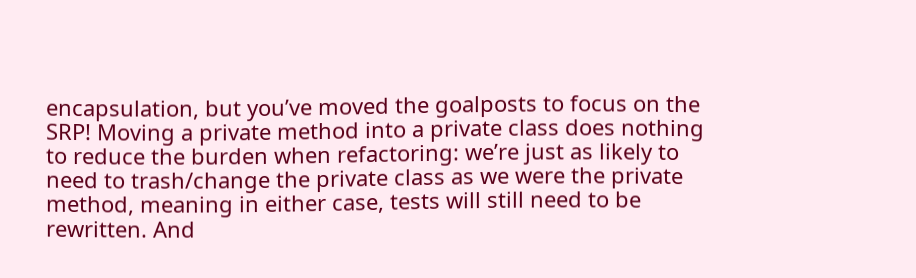encapsulation, but you’ve moved the goalposts to focus on the SRP! Moving a private method into a private class does nothing to reduce the burden when refactoring: we’re just as likely to need to trash/change the private class as we were the private method, meaning in either case, tests will still need to be rewritten. And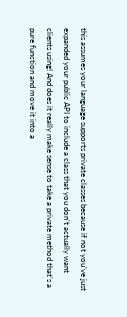this assumes your language supports private classes because if not you’ve just expanded your public API to include a class that you don’t actually want clients using! And does it really make sense to take a private method that’s a pure function and move it into a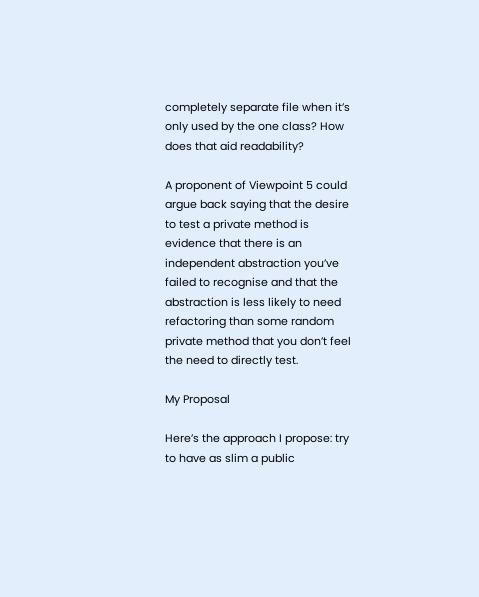completely separate file when it’s only used by the one class? How does that aid readability?

A proponent of Viewpoint 5 could argue back saying that the desire to test a private method is evidence that there is an independent abstraction you’ve failed to recognise and that the abstraction is less likely to need refactoring than some random private method that you don’t feel the need to directly test.

My Proposal

Here’s the approach I propose: try to have as slim a public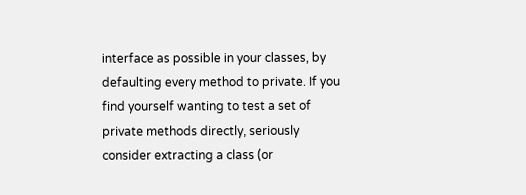interface as possible in your classes, by defaulting every method to private. If you find yourself wanting to test a set of private methods directly, seriously consider extracting a class (or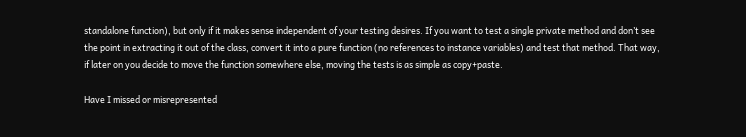standalone function), but only if it makes sense independent of your testing desires. If you want to test a single private method and don’t see the point in extracting it out of the class, convert it into a pure function (no references to instance variables) and test that method. That way, if later on you decide to move the function somewhere else, moving the tests is as simple as copy+paste.

Have I missed or misrepresented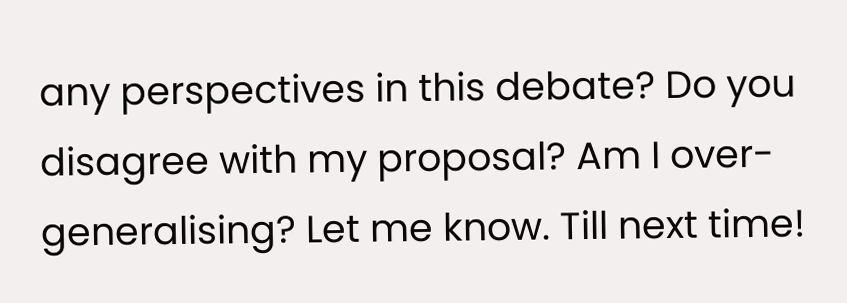any perspectives in this debate? Do you disagree with my proposal? Am I over-generalising? Let me know. Till next time!